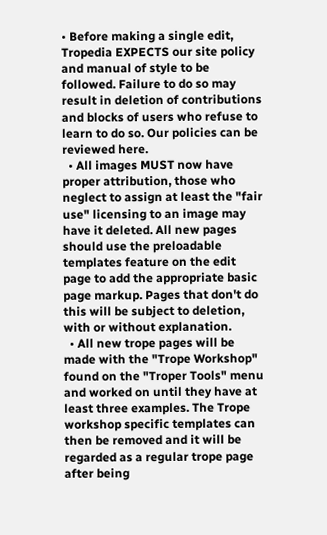• Before making a single edit, Tropedia EXPECTS our site policy and manual of style to be followed. Failure to do so may result in deletion of contributions and blocks of users who refuse to learn to do so. Our policies can be reviewed here.
  • All images MUST now have proper attribution, those who neglect to assign at least the "fair use" licensing to an image may have it deleted. All new pages should use the preloadable templates feature on the edit page to add the appropriate basic page markup. Pages that don't do this will be subject to deletion, with or without explanation.
  • All new trope pages will be made with the "Trope Workshop" found on the "Troper Tools" menu and worked on until they have at least three examples. The Trope workshop specific templates can then be removed and it will be regarded as a regular trope page after being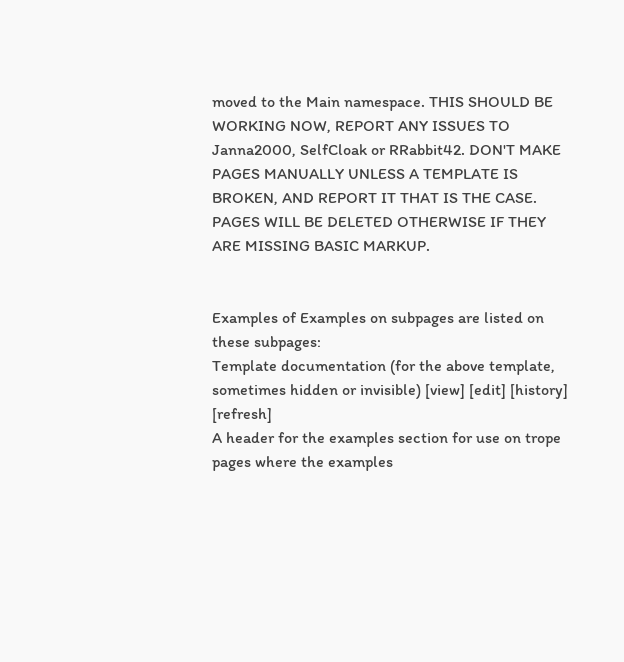moved to the Main namespace. THIS SHOULD BE WORKING NOW, REPORT ANY ISSUES TO Janna2000, SelfCloak or RRabbit42. DON'T MAKE PAGES MANUALLY UNLESS A TEMPLATE IS BROKEN, AND REPORT IT THAT IS THE CASE. PAGES WILL BE DELETED OTHERWISE IF THEY ARE MISSING BASIC MARKUP.


Examples of Examples on subpages are listed on these subpages:
Template documentation (for the above template, sometimes hidden or invisible) [view] [edit] [history] [refresh]
A header for the examples section for use on trope pages where the examples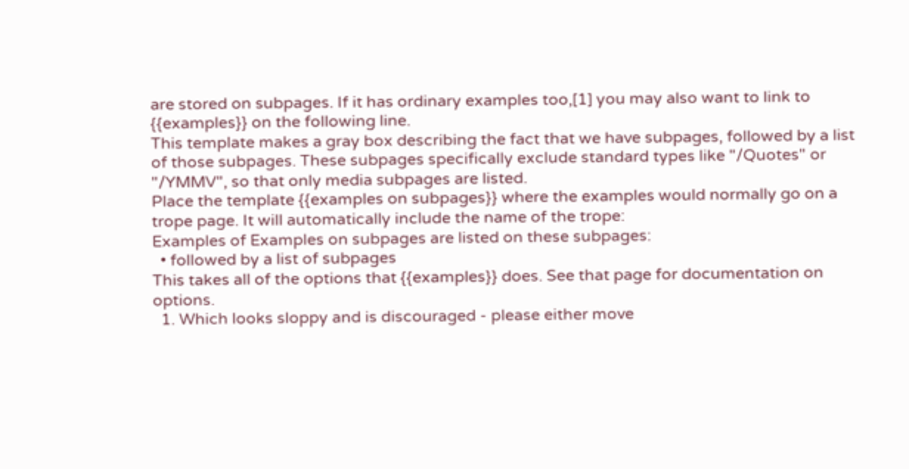are stored on subpages. If it has ordinary examples too,[1] you may also want to link to {{examples}} on the following line.
This template makes a gray box describing the fact that we have subpages, followed by a list of those subpages. These subpages specifically exclude standard types like "/Quotes" or "/YMMV", so that only media subpages are listed.
Place the template {{examples on subpages}} where the examples would normally go on a trope page. It will automatically include the name of the trope:
Examples of Examples on subpages are listed on these subpages:
  • followed by a list of subpages
This takes all of the options that {{examples}} does. See that page for documentation on options.
  1. Which looks sloppy and is discouraged - please either move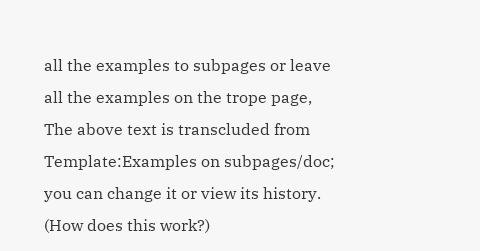all the examples to subpages or leave all the examples on the trope page,
The above text is transcluded from Template:Examples on subpages/doc; you can change it or view its history. (How does this work?)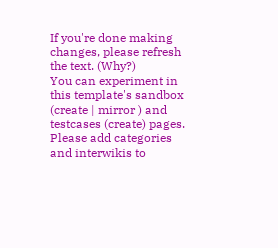If you're done making changes, please refresh the text. (Why?)
You can experiment in this template's sandbox (create | mirror ) and testcases (create) pages.
Please add categories and interwikis to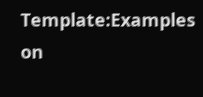Template:Examples on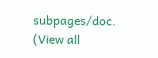subpages/doc. (View all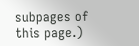subpages of this page.)